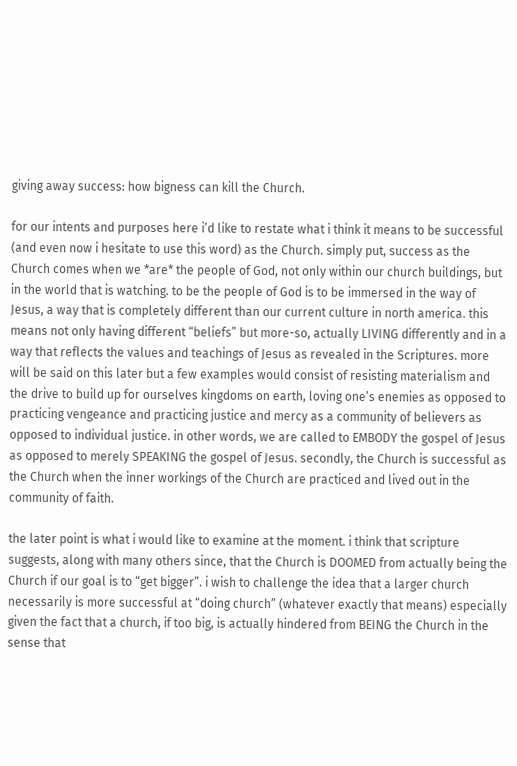giving away success: how bigness can kill the Church.

for our intents and purposes here i’d like to restate what i think it means to be successful (and even now i hesitate to use this word) as the Church. simply put, success as the Church comes when we *are* the people of God, not only within our church buildings, but in the world that is watching. to be the people of God is to be immersed in the way of Jesus, a way that is completely different than our current culture in north america. this means not only having different “beliefs” but more-so, actually LIVING differently and in a way that reflects the values and teachings of Jesus as revealed in the Scriptures. more will be said on this later but a few examples would consist of resisting materialism and the drive to build up for ourselves kingdoms on earth, loving one’s enemies as opposed to practicing vengeance and practicing justice and mercy as a community of believers as opposed to individual justice. in other words, we are called to EMBODY the gospel of Jesus as opposed to merely SPEAKING the gospel of Jesus. secondly, the Church is successful as the Church when the inner workings of the Church are practiced and lived out in the community of faith.

the later point is what i would like to examine at the moment. i think that scripture suggests, along with many others since, that the Church is DOOMED from actually being the Church if our goal is to “get bigger”. i wish to challenge the idea that a larger church necessarily is more successful at “doing church” (whatever exactly that means) especially given the fact that a church, if too big, is actually hindered from BEING the Church in the sense that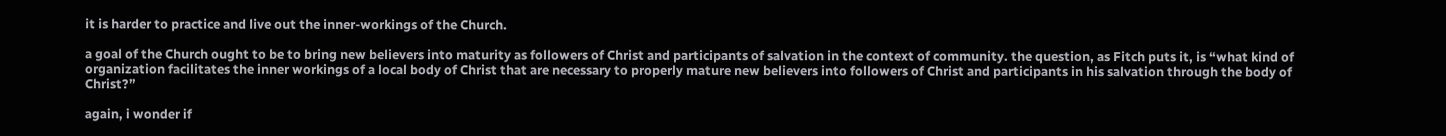it is harder to practice and live out the inner-workings of the Church.

a goal of the Church ought to be to bring new believers into maturity as followers of Christ and participants of salvation in the context of community. the question, as Fitch puts it, is “what kind of organization facilitates the inner workings of a local body of Christ that are necessary to properly mature new believers into followers of Christ and participants in his salvation through the body of Christ?”

again, i wonder if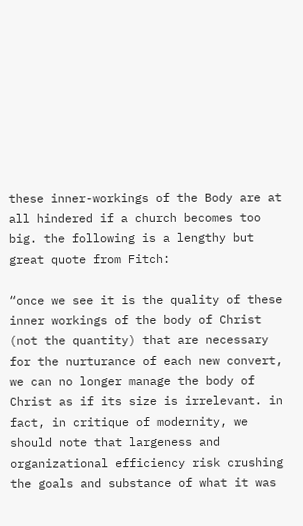these inner-workings of the Body are at all hindered if a church becomes too big. the following is a lengthy but great quote from Fitch:

“once we see it is the quality of these inner workings of the body of Christ (not the quantity) that are necessary for the nurturance of each new convert, we can no longer manage the body of Christ as if its size is irrelevant. in fact, in critique of modernity, we should note that largeness and organizational efficiency risk crushing the goals and substance of what it was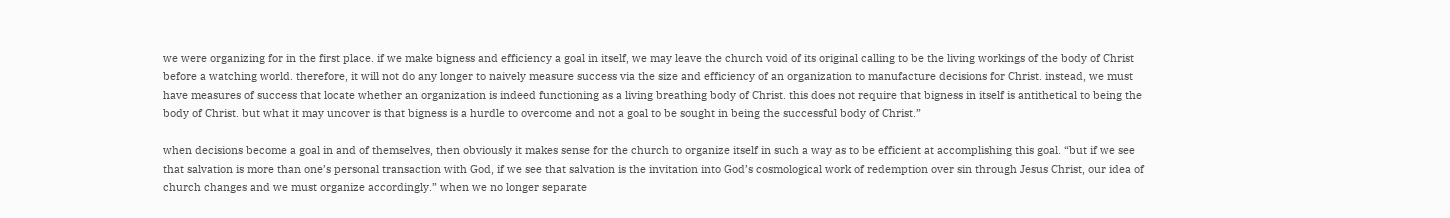we were organizing for in the first place. if we make bigness and efficiency a goal in itself, we may leave the church void of its original calling to be the living workings of the body of Christ before a watching world. therefore, it will not do any longer to naively measure success via the size and efficiency of an organization to manufacture decisions for Christ. instead, we must have measures of success that locate whether an organization is indeed functioning as a living breathing body of Christ. this does not require that bigness in itself is antithetical to being the body of Christ. but what it may uncover is that bigness is a hurdle to overcome and not a goal to be sought in being the successful body of Christ.”

when decisions become a goal in and of themselves, then obviously it makes sense for the church to organize itself in such a way as to be efficient at accomplishing this goal. “but if we see that salvation is more than one’s personal transaction with God, if we see that salvation is the invitation into God’s cosmological work of redemption over sin through Jesus Christ, our idea of church changes and we must organize accordingly.” when we no longer separate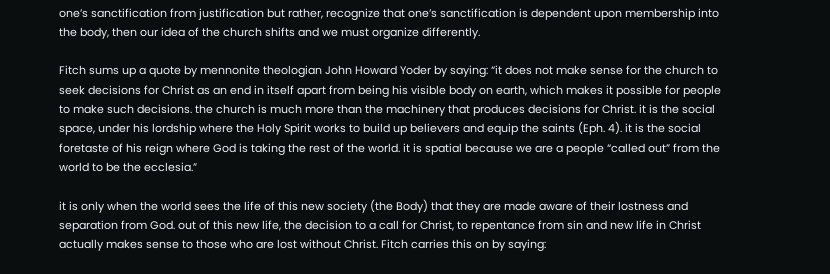one’s sanctification from justification but rather, recognize that one’s sanctification is dependent upon membership into the body, then our idea of the church shifts and we must organize differently.

Fitch sums up a quote by mennonite theologian John Howard Yoder by saying: “it does not make sense for the church to seek decisions for Christ as an end in itself apart from being his visible body on earth, which makes it possible for people to make such decisions. the church is much more than the machinery that produces decisions for Christ. it is the social space, under his lordship where the Holy Spirit works to build up believers and equip the saints (Eph. 4). it is the social foretaste of his reign where God is taking the rest of the world. it is spatial because we are a people “called out” from the world to be the ecclesia.”

it is only when the world sees the life of this new society (the Body) that they are made aware of their lostness and separation from God. out of this new life, the decision to a call for Christ, to repentance from sin and new life in Christ actually makes sense to those who are lost without Christ. Fitch carries this on by saying: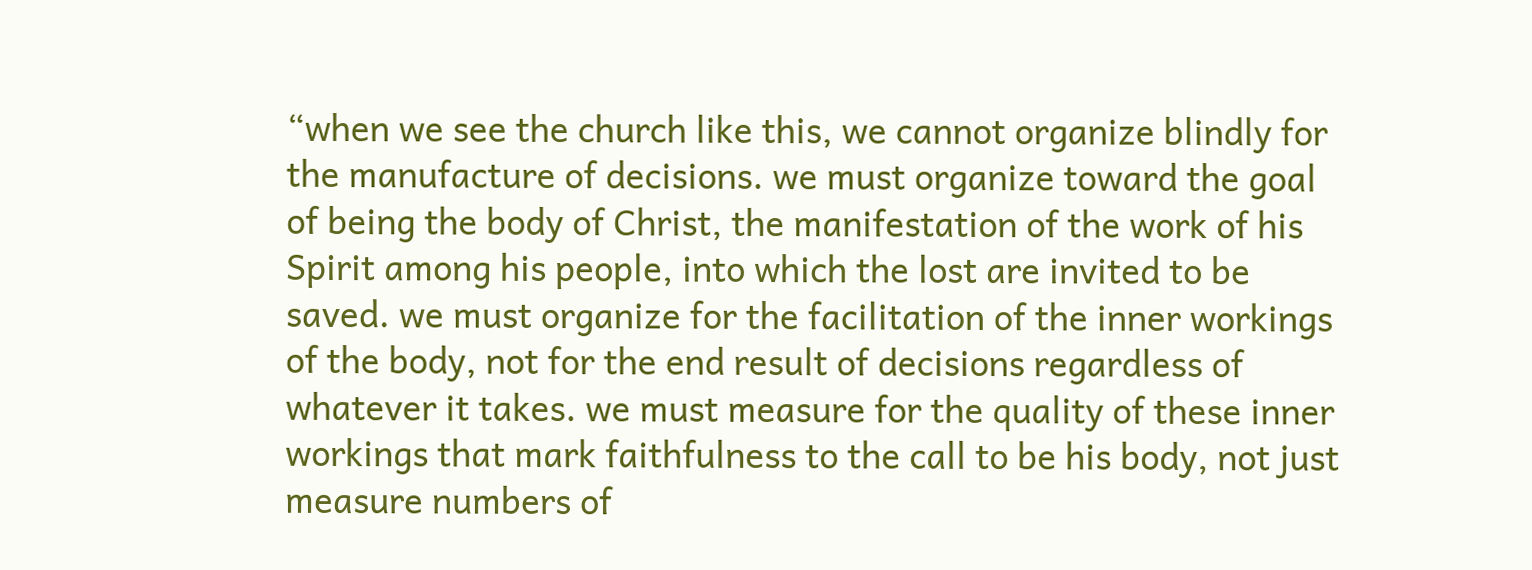“when we see the church like this, we cannot organize blindly for the manufacture of decisions. we must organize toward the goal of being the body of Christ, the manifestation of the work of his Spirit among his people, into which the lost are invited to be saved. we must organize for the facilitation of the inner workings of the body, not for the end result of decisions regardless of whatever it takes. we must measure for the quality of these inner workings that mark faithfulness to the call to be his body, not just measure numbers of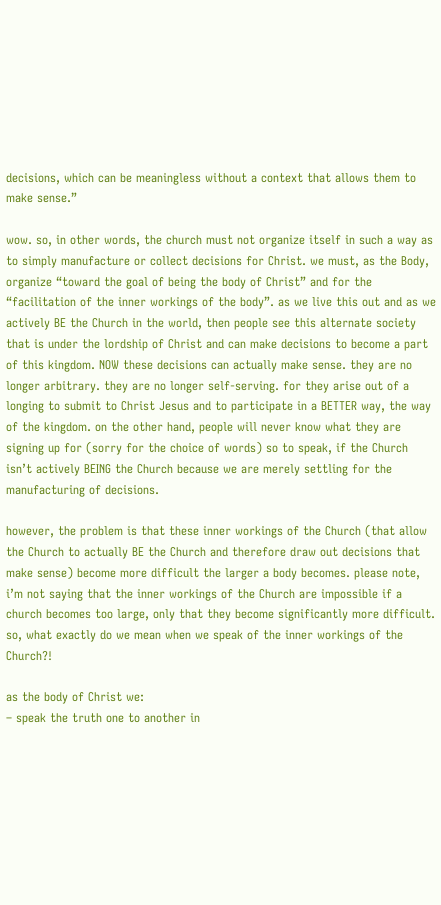decisions, which can be meaningless without a context that allows them to make sense.”

wow. so, in other words, the church must not organize itself in such a way as to simply manufacture or collect decisions for Christ. we must, as the Body, organize “toward the goal of being the body of Christ” and for the “facilitation of the inner workings of the body”. as we live this out and as we actively BE the Church in the world, then people see this alternate society that is under the lordship of Christ and can make decisions to become a part of this kingdom. NOW these decisions can actually make sense. they are no longer arbitrary. they are no longer self-serving. for they arise out of a longing to submit to Christ Jesus and to participate in a BETTER way, the way of the kingdom. on the other hand, people will never know what they are signing up for (sorry for the choice of words) so to speak, if the Church isn’t actively BEING the Church because we are merely settling for the manufacturing of decisions.

however, the problem is that these inner workings of the Church (that allow the Church to actually BE the Church and therefore draw out decisions that make sense) become more difficult the larger a body becomes. please note, i’m not saying that the inner workings of the Church are impossible if a church becomes too large, only that they become significantly more difficult. so, what exactly do we mean when we speak of the inner workings of the Church?!

as the body of Christ we:
– speak the truth one to another in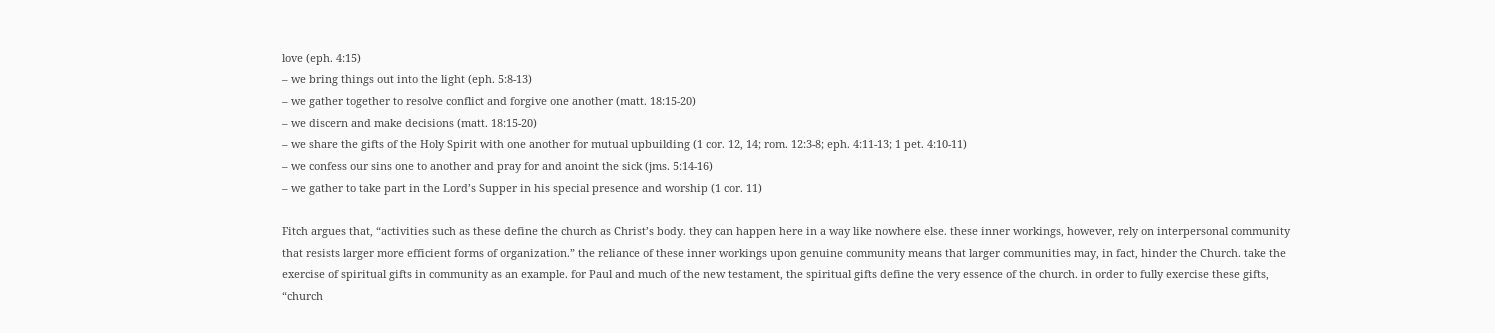love (eph. 4:15)
– we bring things out into the light (eph. 5:8-13)
– we gather together to resolve conflict and forgive one another (matt. 18:15-20)
– we discern and make decisions (matt. 18:15-20)
– we share the gifts of the Holy Spirit with one another for mutual upbuilding (1 cor. 12, 14; rom. 12:3-8; eph. 4:11-13; 1 pet. 4:10-11)
– we confess our sins one to another and pray for and anoint the sick (jms. 5:14-16)
– we gather to take part in the Lord’s Supper in his special presence and worship (1 cor. 11)

Fitch argues that, “activities such as these define the church as Christ’s body. they can happen here in a way like nowhere else. these inner workings, however, rely on interpersonal community that resists larger more efficient forms of organization.” the reliance of these inner workings upon genuine community means that larger communities may, in fact, hinder the Church. take the exercise of spiritual gifts in community as an example. for Paul and much of the new testament, the spiritual gifts define the very essence of the church. in order to fully exercise these gifts, “church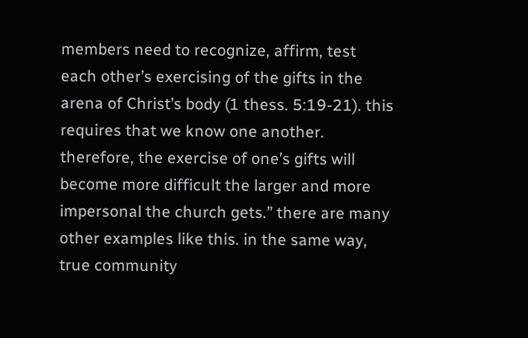members need to recognize, affirm, test each other’s exercising of the gifts in the arena of Christ’s body (1 thess. 5:19-21). this requires that we know one another. therefore, the exercise of one’s gifts will become more difficult the larger and more impersonal the church gets.” there are many other examples like this. in the same way, true community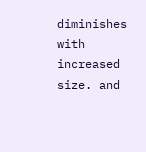diminishes with increased size. and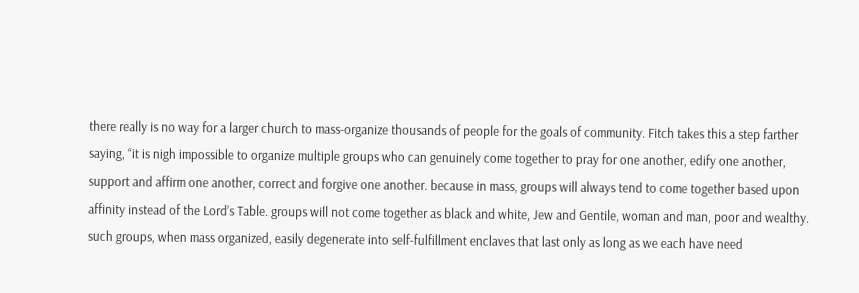there really is no way for a larger church to mass-organize thousands of people for the goals of community. Fitch takes this a step farther saying, “it is nigh impossible to organize multiple groups who can genuinely come together to pray for one another, edify one another, support and affirm one another, correct and forgive one another. because in mass, groups will always tend to come together based upon affinity instead of the Lord’s Table. groups will not come together as black and white, Jew and Gentile, woman and man, poor and wealthy. such groups, when mass organized, easily degenerate into self-fulfillment enclaves that last only as long as we each have need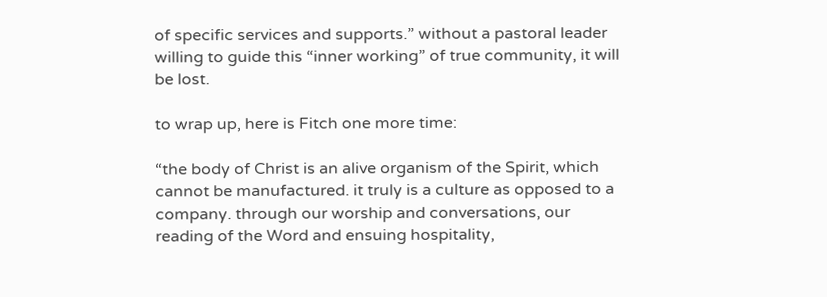of specific services and supports.” without a pastoral leader willing to guide this “inner working” of true community, it will be lost.

to wrap up, here is Fitch one more time:

“the body of Christ is an alive organism of the Spirit, which cannot be manufactured. it truly is a culture as opposed to a company. through our worship and conversations, our reading of the Word and ensuing hospitality,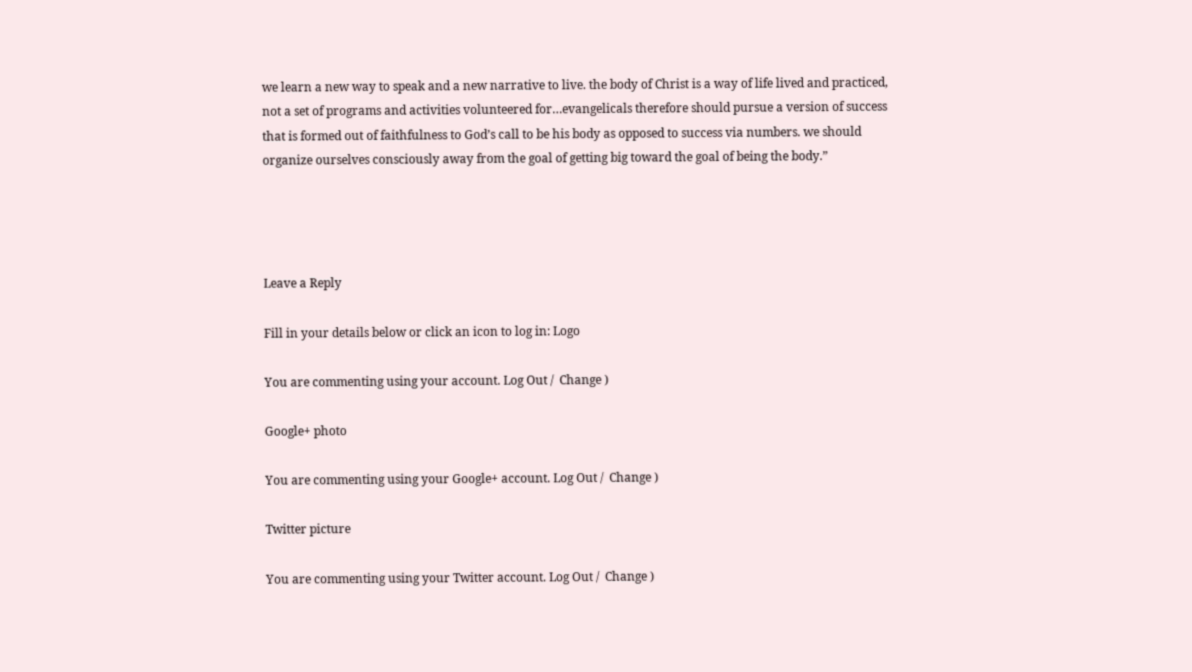we learn a new way to speak and a new narrative to live. the body of Christ is a way of life lived and practiced, not a set of programs and activities volunteered for…evangelicals therefore should pursue a version of success that is formed out of faithfulness to God’s call to be his body as opposed to success via numbers. we should organize ourselves consciously away from the goal of getting big toward the goal of being the body.”




Leave a Reply

Fill in your details below or click an icon to log in: Logo

You are commenting using your account. Log Out /  Change )

Google+ photo

You are commenting using your Google+ account. Log Out /  Change )

Twitter picture

You are commenting using your Twitter account. Log Out /  Change )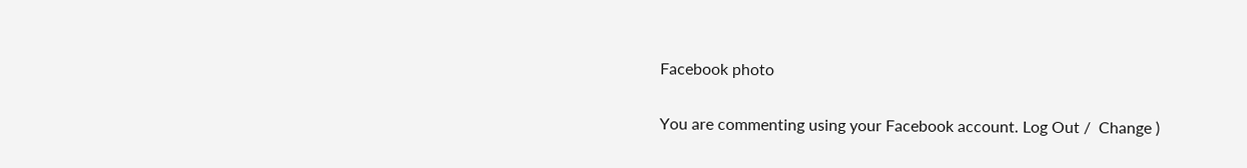Facebook photo

You are commenting using your Facebook account. Log Out /  Change )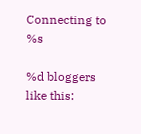Connecting to %s

%d bloggers like this: